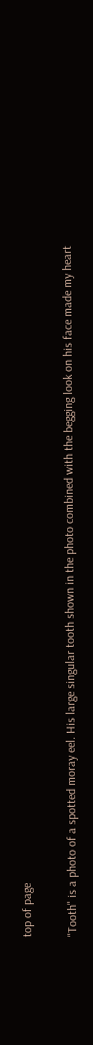top of page


"Tooth" is a photo of a spotted moray eel. His large singular tooth shown in the photo combined with the begging look on his face made my heart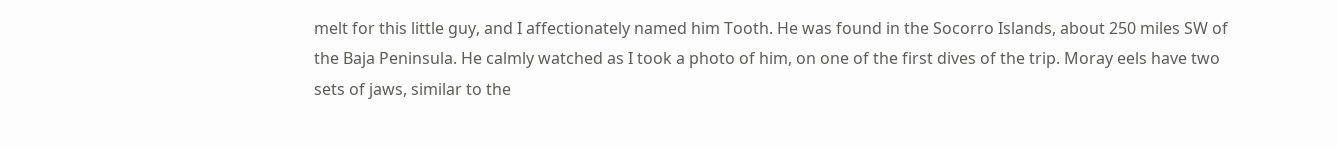melt for this little guy, and I affectionately named him Tooth. He was found in the Socorro Islands, about 250 miles SW of the Baja Peninsula. He calmly watched as I took a photo of him, on one of the first dives of the trip. Moray eels have two sets of jaws, similar to the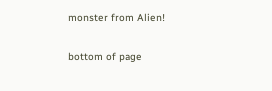monster from Alien!

bottom of page